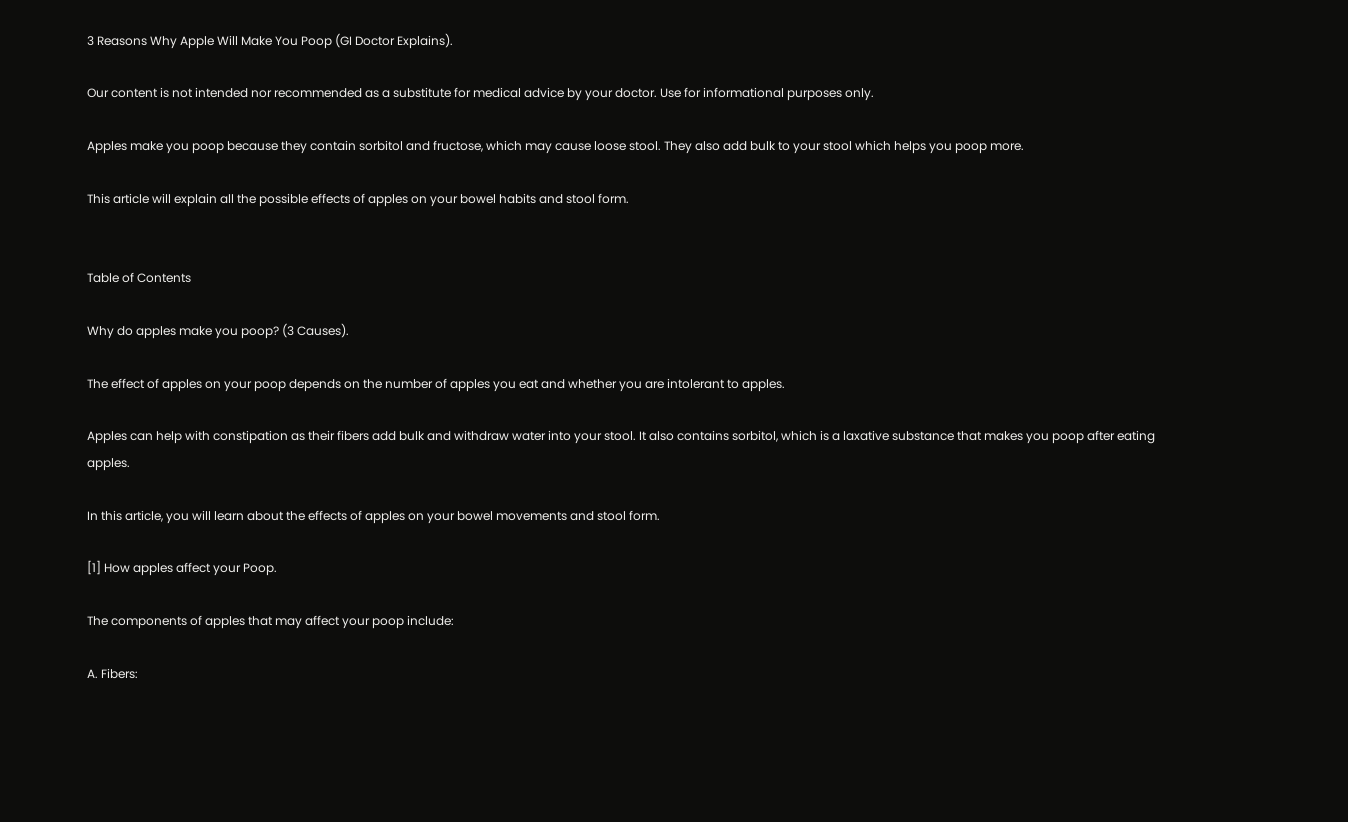3 Reasons Why Apple Will Make You Poop (GI Doctor Explains).

Our content is not intended nor recommended as a substitute for medical advice by your doctor. Use for informational purposes only.

Apples make you poop because they contain sorbitol and fructose, which may cause loose stool. They also add bulk to your stool which helps you poop more.

This article will explain all the possible effects of apples on your bowel habits and stool form.


Table of Contents

Why do apples make you poop? (3 Causes).

The effect of apples on your poop depends on the number of apples you eat and whether you are intolerant to apples.

Apples can help with constipation as their fibers add bulk and withdraw water into your stool. It also contains sorbitol, which is a laxative substance that makes you poop after eating apples.

In this article, you will learn about the effects of apples on your bowel movements and stool form.

[1] How apples affect your Poop.

The components of apples that may affect your poop include:

A. Fibers: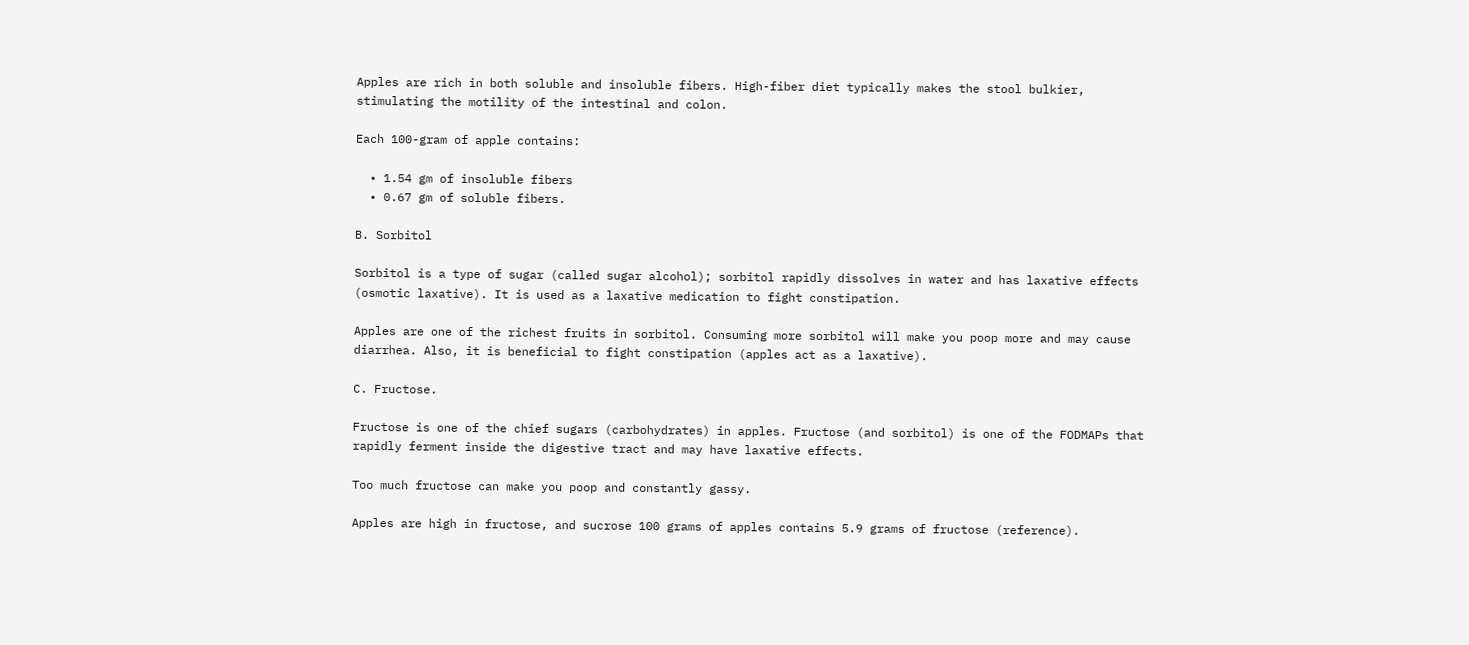Apples are rich in both soluble and insoluble fibers. High-fiber diet typically makes the stool bulkier, stimulating the motility of the intestinal and colon.

Each 100-gram of apple contains:

  • 1.54 gm of insoluble fibers
  • 0.67 gm of soluble fibers.

B. Sorbitol

Sorbitol is a type of sugar (called sugar alcohol); sorbitol rapidly dissolves in water and has laxative effects (osmotic laxative). It is used as a laxative medication to fight constipation.

Apples are one of the richest fruits in sorbitol. Consuming more sorbitol will make you poop more and may cause diarrhea. Also, it is beneficial to fight constipation (apples act as a laxative).

C. Fructose.

Fructose is one of the chief sugars (carbohydrates) in apples. Fructose (and sorbitol) is one of the FODMAPs that rapidly ferment inside the digestive tract and may have laxative effects.

Too much fructose can make you poop and constantly gassy.

Apples are high in fructose, and sucrose 100 grams of apples contains 5.9 grams of fructose (reference).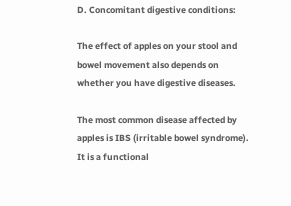D. Concomitant digestive conditions:

The effect of apples on your stool and bowel movement also depends on whether you have digestive diseases.

The most common disease affected by apples is IBS (irritable bowel syndrome). It is a functional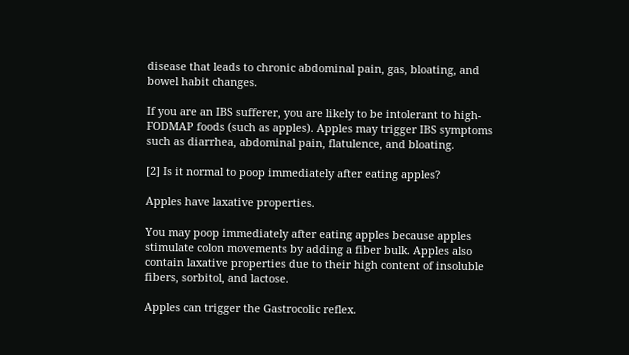disease that leads to chronic abdominal pain, gas, bloating, and bowel habit changes.

If you are an IBS sufferer, you are likely to be intolerant to high-FODMAP foods (such as apples). Apples may trigger IBS symptoms such as diarrhea, abdominal pain, flatulence, and bloating.

[2] Is it normal to poop immediately after eating apples?

Apples have laxative properties.

You may poop immediately after eating apples because apples stimulate colon movements by adding a fiber bulk. Apples also contain laxative properties due to their high content of insoluble fibers, sorbitol, and lactose.

Apples can trigger the Gastrocolic reflex.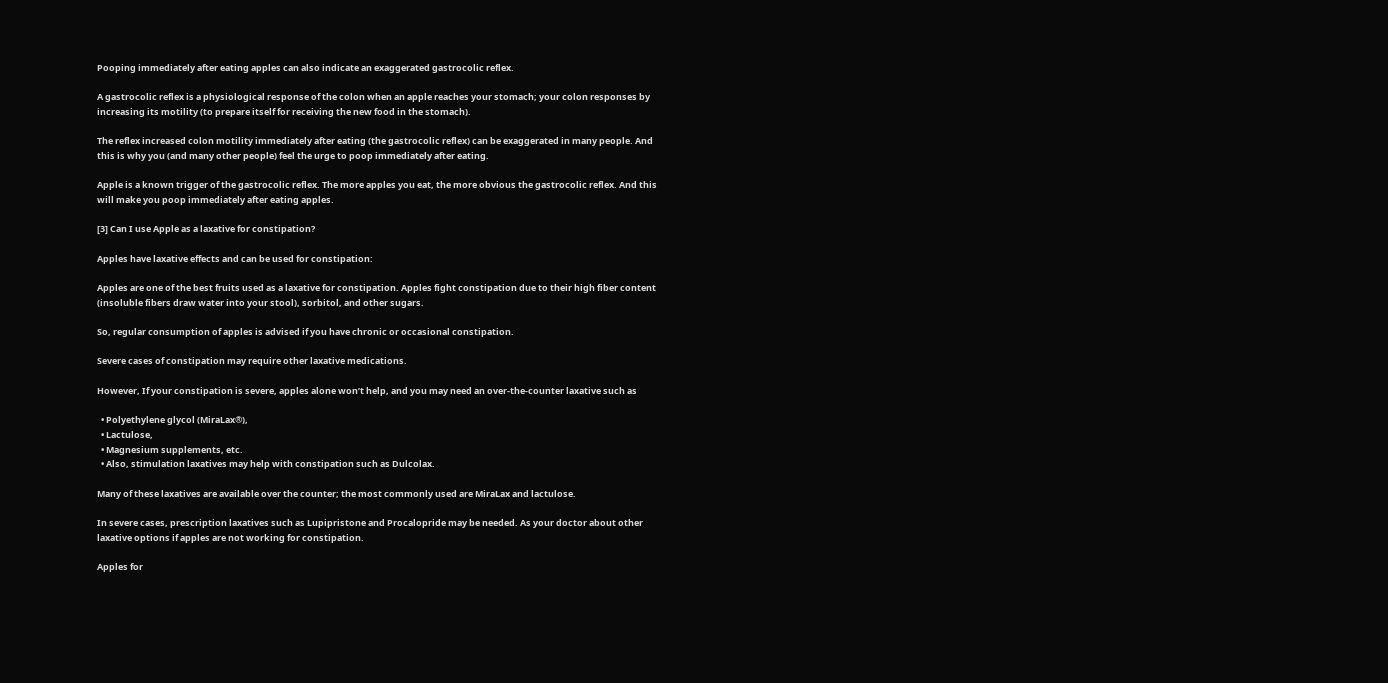Pooping immediately after eating apples can also indicate an exaggerated gastrocolic reflex.

A gastrocolic reflex is a physiological response of the colon when an apple reaches your stomach; your colon responses by increasing its motility (to prepare itself for receiving the new food in the stomach).

The reflex increased colon motility immediately after eating (the gastrocolic reflex) can be exaggerated in many people. And this is why you (and many other people) feel the urge to poop immediately after eating.

Apple is a known trigger of the gastrocolic reflex. The more apples you eat, the more obvious the gastrocolic reflex. And this will make you poop immediately after eating apples.

[3] Can I use Apple as a laxative for constipation?

Apples have laxative effects and can be used for constipation:

Apples are one of the best fruits used as a laxative for constipation. Apples fight constipation due to their high fiber content (insoluble fibers draw water into your stool), sorbitol, and other sugars.

So, regular consumption of apples is advised if you have chronic or occasional constipation.

Severe cases of constipation may require other laxative medications.

However, If your constipation is severe, apples alone won’t help, and you may need an over-the-counter laxative such as

  • Polyethylene glycol (MiraLax®),
  • Lactulose,
  • Magnesium supplements, etc.
  • Also, stimulation laxatives may help with constipation such as Dulcolax.

Many of these laxatives are available over the counter; the most commonly used are MiraLax and lactulose.

In severe cases, prescription laxatives such as Lupipristone and Procalopride may be needed. As your doctor about other laxative options if apples are not working for constipation.

Apples for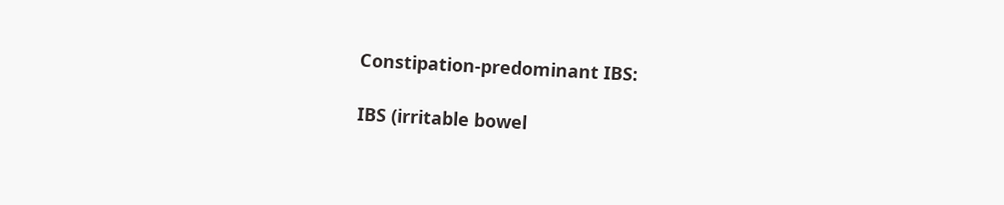Constipation-predominant IBS:

IBS (irritable bowel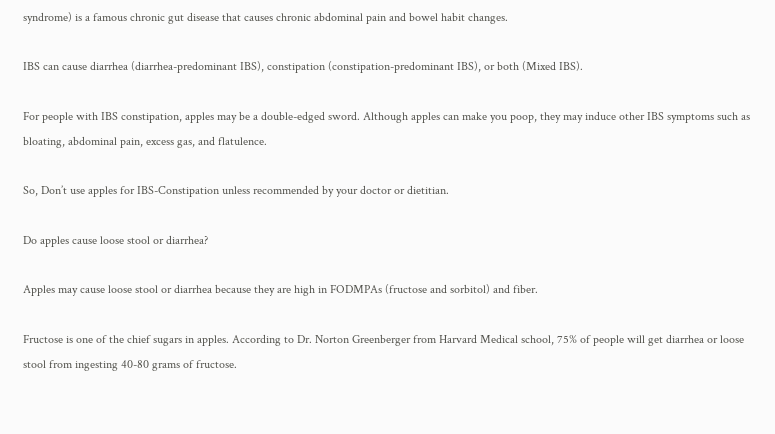syndrome) is a famous chronic gut disease that causes chronic abdominal pain and bowel habit changes.

IBS can cause diarrhea (diarrhea-predominant IBS), constipation (constipation-predominant IBS), or both (Mixed IBS).

For people with IBS constipation, apples may be a double-edged sword. Although apples can make you poop, they may induce other IBS symptoms such as bloating, abdominal pain, excess gas, and flatulence.

So, Don’t use apples for IBS-Constipation unless recommended by your doctor or dietitian.

Do apples cause loose stool or diarrhea?

Apples may cause loose stool or diarrhea because they are high in FODMPAs (fructose and sorbitol) and fiber.

Fructose is one of the chief sugars in apples. According to Dr. Norton Greenberger from Harvard Medical school, 75% of people will get diarrhea or loose stool from ingesting 40-80 grams of fructose.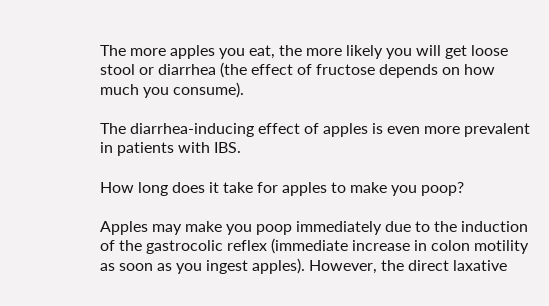The more apples you eat, the more likely you will get loose stool or diarrhea (the effect of fructose depends on how much you consume).

The diarrhea-inducing effect of apples is even more prevalent in patients with IBS.

How long does it take for apples to make you poop?

Apples may make you poop immediately due to the induction of the gastrocolic reflex (immediate increase in colon motility as soon as you ingest apples). However, the direct laxative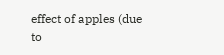effect of apples (due to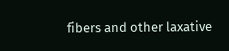fibers and other laxative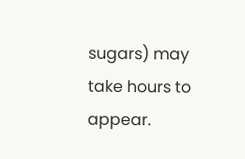sugars) may take hours to appear.